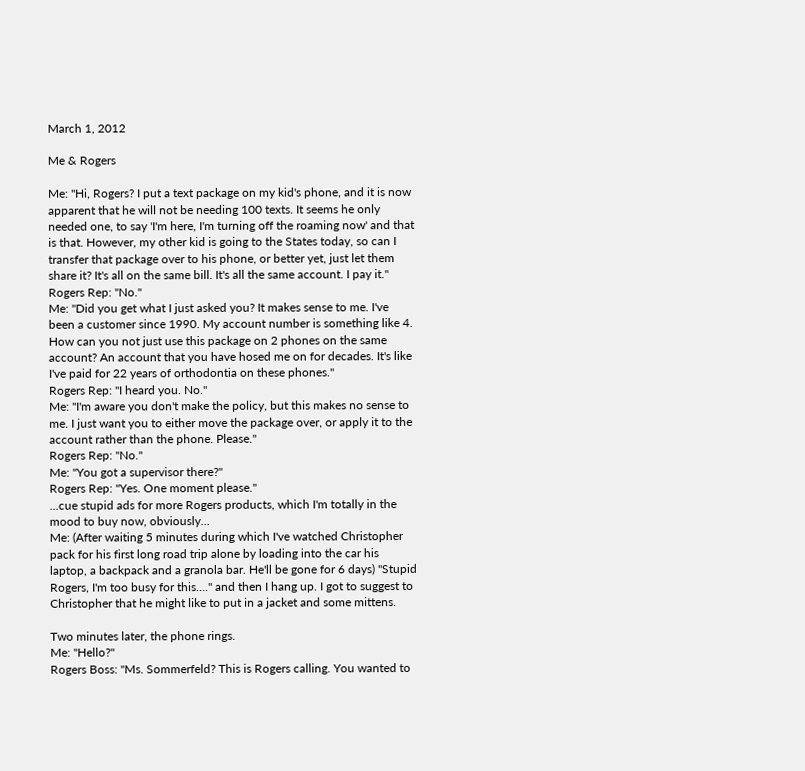March 1, 2012

Me & Rogers

Me: "Hi, Rogers? I put a text package on my kid's phone, and it is now apparent that he will not be needing 100 texts. It seems he only needed one, to say 'I'm here, I'm turning off the roaming now' and that is that. However, my other kid is going to the States today, so can I transfer that package over to his phone, or better yet, just let them share it? It's all on the same bill. It's all the same account. I pay it."
Rogers Rep: "No."
Me: "Did you get what I just asked you? It makes sense to me. I've been a customer since 1990. My account number is something like 4. How can you not just use this package on 2 phones on the same account? An account that you have hosed me on for decades. It's like I've paid for 22 years of orthodontia on these phones."
Rogers Rep: "I heard you. No."
Me: "I'm aware you don't make the policy, but this makes no sense to me. I just want you to either move the package over, or apply it to the account rather than the phone. Please."
Rogers Rep: "No."
Me: "You got a supervisor there?"
Rogers Rep: "Yes. One moment please."
...cue stupid ads for more Rogers products, which I'm totally in the mood to buy now, obviously...
Me: (After waiting 5 minutes during which I've watched Christopher pack for his first long road trip alone by loading into the car his laptop, a backpack and a granola bar. He'll be gone for 6 days) "Stupid Rogers, I'm too busy for this...." and then I hang up. I got to suggest to Christopher that he might like to put in a jacket and some mittens.

Two minutes later, the phone rings.
Me: "Hello?"
Rogers Boss: "Ms. Sommerfeld? This is Rogers calling. You wanted to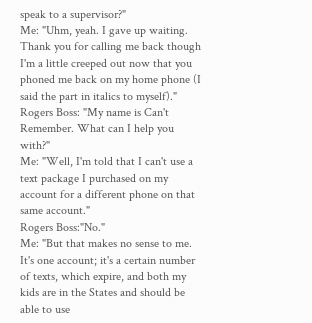speak to a supervisor?"
Me: "Uhm, yeah. I gave up waiting. Thank you for calling me back though I'm a little creeped out now that you phoned me back on my home phone (I said the part in italics to myself)."
Rogers Boss: "My name is Can't Remember. What can I help you with?"
Me: "Well, I'm told that I can't use a text package I purchased on my account for a different phone on that same account."
Rogers Boss:"No."
Me: "But that makes no sense to me. It's one account; it's a certain number of texts, which expire, and both my kids are in the States and should be able to use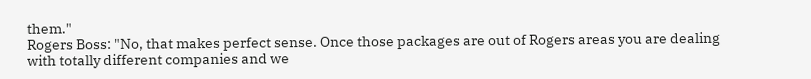them."
Rogers Boss: "No, that makes perfect sense. Once those packages are out of Rogers areas you are dealing with totally different companies and we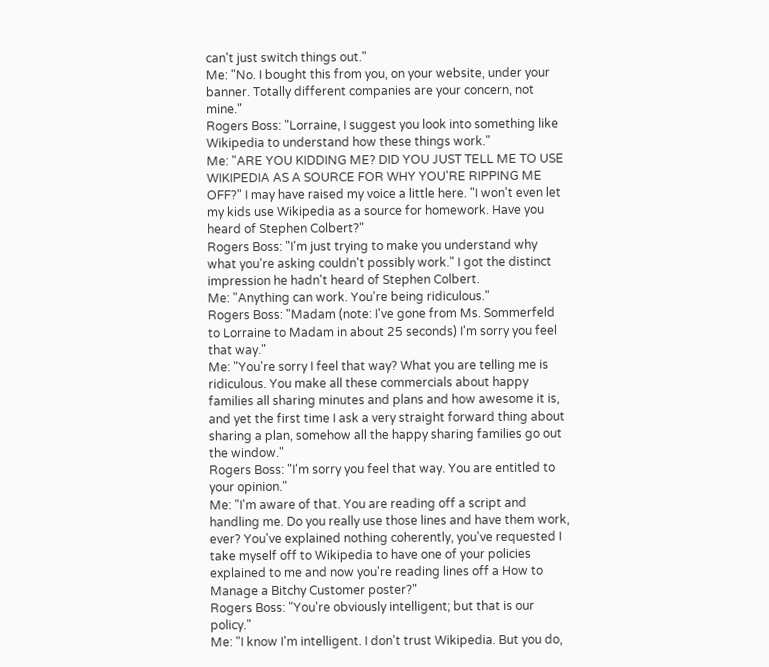can't just switch things out."
Me: "No. I bought this from you, on your website, under your banner. Totally different companies are your concern, not mine."
Rogers Boss: "Lorraine, I suggest you look into something like Wikipedia to understand how these things work."
Me: "ARE YOU KIDDING ME? DID YOU JUST TELL ME TO USE WIKIPEDIA AS A SOURCE FOR WHY YOU'RE RIPPING ME OFF?" I may have raised my voice a little here. "I won't even let my kids use Wikipedia as a source for homework. Have you heard of Stephen Colbert?"
Rogers Boss: "I'm just trying to make you understand why what you're asking couldn't possibly work." I got the distinct impression he hadn't heard of Stephen Colbert.
Me: "Anything can work. You're being ridiculous."
Rogers Boss: "Madam (note: I've gone from Ms. Sommerfeld to Lorraine to Madam in about 25 seconds) I'm sorry you feel that way."
Me: "You're sorry I feel that way? What you are telling me is ridiculous. You make all these commercials about happy families all sharing minutes and plans and how awesome it is, and yet the first time I ask a very straight forward thing about sharing a plan, somehow all the happy sharing families go out the window."
Rogers Boss: "I'm sorry you feel that way. You are entitled to your opinion."
Me: "I'm aware of that. You are reading off a script and handling me. Do you really use those lines and have them work, ever? You've explained nothing coherently, you've requested I take myself off to Wikipedia to have one of your policies explained to me and now you're reading lines off a How to Manage a Bitchy Customer poster?"
Rogers Boss: "You're obviously intelligent; but that is our policy."
Me: "I know I'm intelligent. I don't trust Wikipedia. But you do,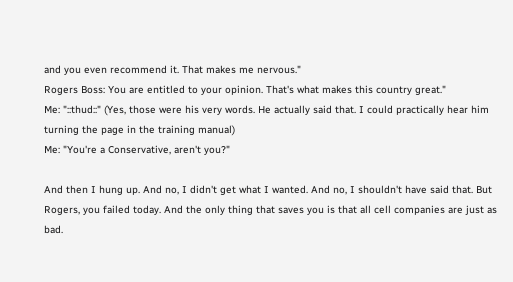and you even recommend it. That makes me nervous."
Rogers Boss: You are entitled to your opinion. That's what makes this country great."
Me: "::thud::" (Yes, those were his very words. He actually said that. I could practically hear him turning the page in the training manual)
Me: "You're a Conservative, aren't you?"

And then I hung up. And no, I didn't get what I wanted. And no, I shouldn't have said that. But Rogers, you failed today. And the only thing that saves you is that all cell companies are just as bad.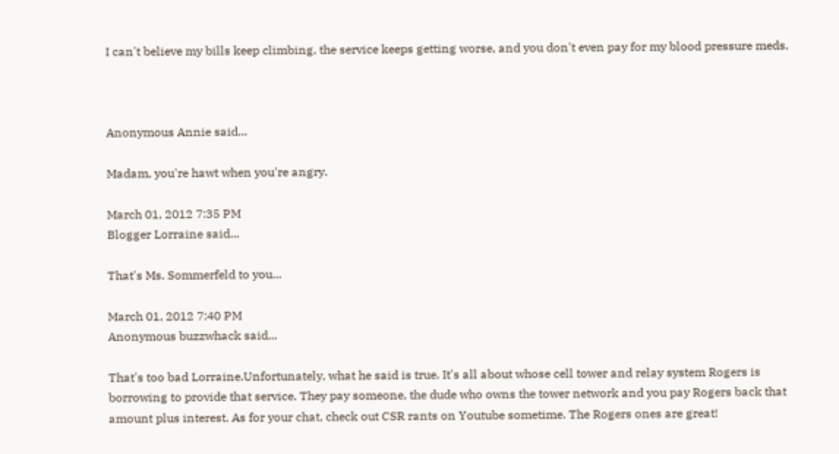I can't believe my bills keep climbing, the service keeps getting worse, and you don't even pay for my blood pressure meds.



Anonymous Annie said...

Madam, you're hawt when you're angry.

March 01, 2012 7:35 PM
Blogger Lorraine said...

That's Ms. Sommerfeld to you...

March 01, 2012 7:40 PM
Anonymous buzzwhack said...

That's too bad Lorraine.Unfortunately, what he said is true. It's all about whose cell tower and relay system Rogers is borrowing to provide that service. They pay someone, the dude who owns the tower network and you pay Rogers back that amount plus interest. As for your chat, check out CSR rants on Youtube sometime. The Rogers ones are great!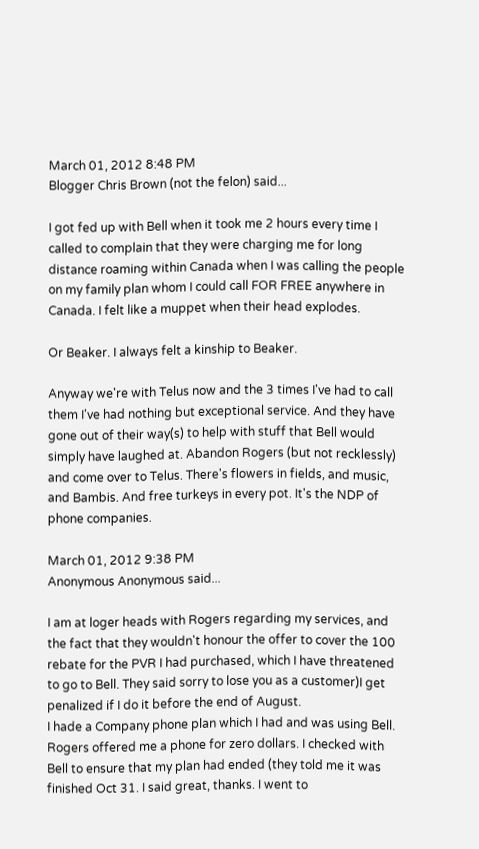March 01, 2012 8:48 PM
Blogger Chris Brown (not the felon) said...

I got fed up with Bell when it took me 2 hours every time I called to complain that they were charging me for long distance roaming within Canada when I was calling the people on my family plan whom I could call FOR FREE anywhere in Canada. I felt like a muppet when their head explodes.

Or Beaker. I always felt a kinship to Beaker.

Anyway we're with Telus now and the 3 times I've had to call them I've had nothing but exceptional service. And they have gone out of their way(s) to help with stuff that Bell would simply have laughed at. Abandon Rogers (but not recklessly) and come over to Telus. There's flowers in fields, and music, and Bambis. And free turkeys in every pot. It's the NDP of phone companies.

March 01, 2012 9:38 PM
Anonymous Anonymous said...

I am at loger heads with Rogers regarding my services, and the fact that they wouldn't honour the offer to cover the 100 rebate for the PVR I had purchased, which I have threatened to go to Bell. They said sorry to lose you as a customer)I get penalized if I do it before the end of August.
I hade a Company phone plan which I had and was using Bell. Rogers offered me a phone for zero dollars. I checked with Bell to ensure that my plan had ended (they told me it was finished Oct 31. I said great, thanks. I went to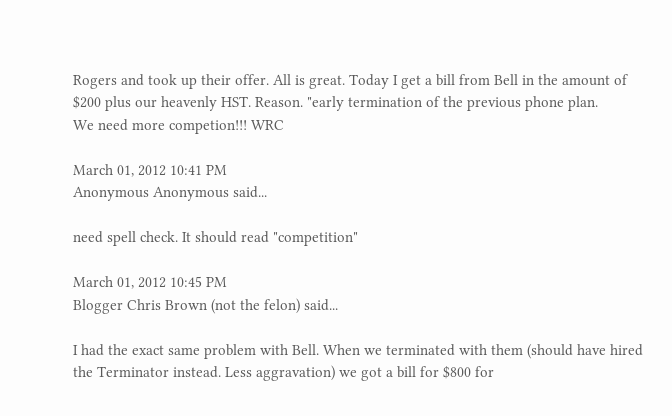Rogers and took up their offer. All is great. Today I get a bill from Bell in the amount of $200 plus our heavenly HST. Reason. "early termination of the previous phone plan.
We need more competion!!! WRC

March 01, 2012 10:41 PM
Anonymous Anonymous said...

need spell check. It should read "competition"

March 01, 2012 10:45 PM
Blogger Chris Brown (not the felon) said...

I had the exact same problem with Bell. When we terminated with them (should have hired the Terminator instead. Less aggravation) we got a bill for $800 for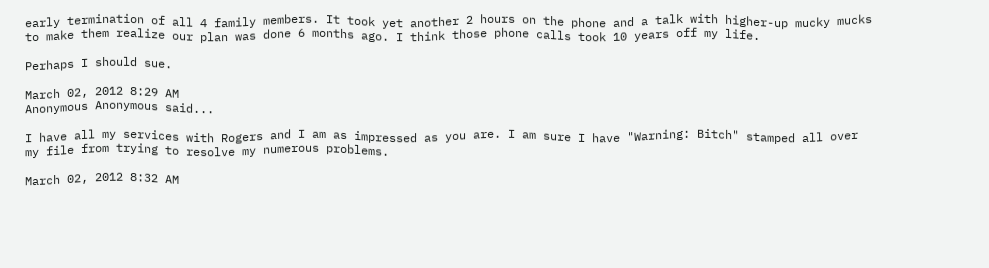early termination of all 4 family members. It took yet another 2 hours on the phone and a talk with higher-up mucky mucks to make them realize our plan was done 6 months ago. I think those phone calls took 10 years off my life.

Perhaps I should sue.

March 02, 2012 8:29 AM
Anonymous Anonymous said...

I have all my services with Rogers and I am as impressed as you are. I am sure I have "Warning: Bitch" stamped all over my file from trying to resolve my numerous problems.

March 02, 2012 8:32 AM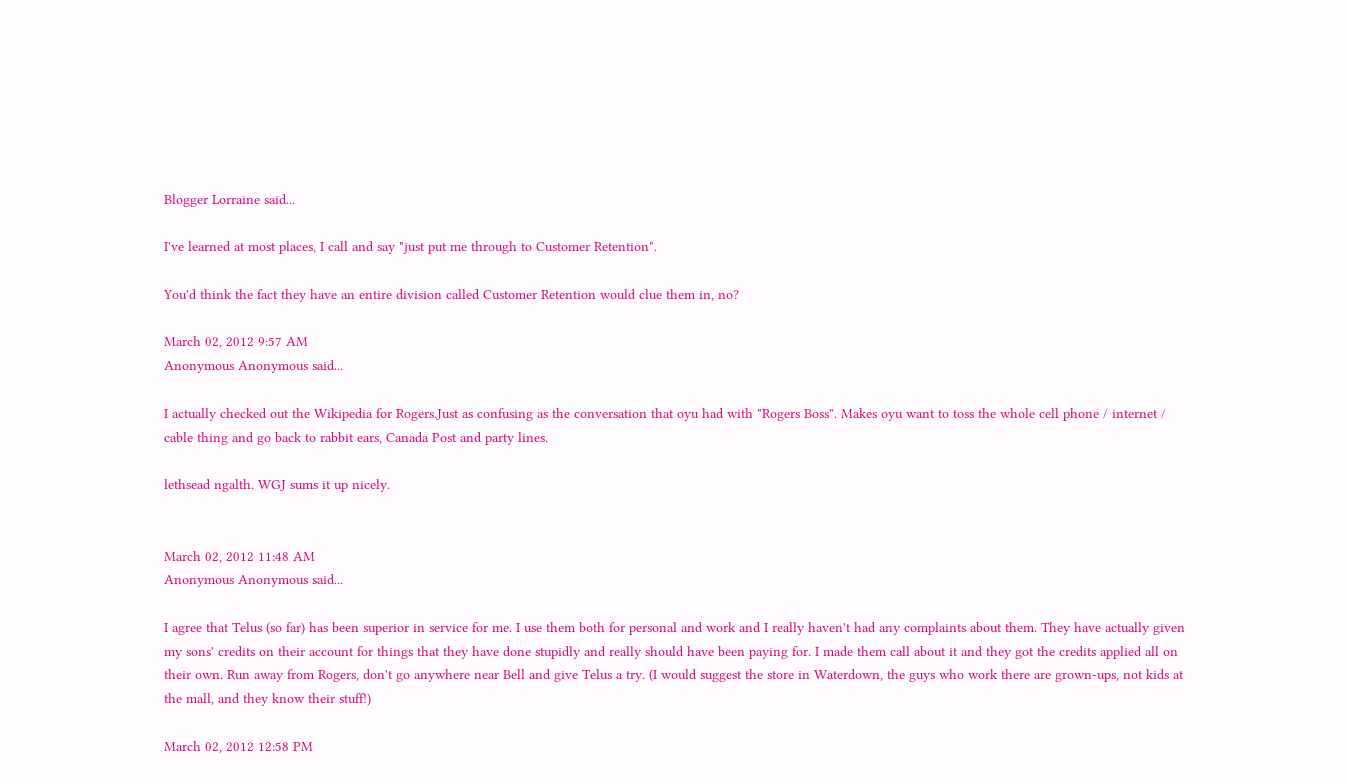Blogger Lorraine said...

I've learned at most places, I call and say "just put me through to Customer Retention".

You'd think the fact they have an entire division called Customer Retention would clue them in, no?

March 02, 2012 9:57 AM
Anonymous Anonymous said...

I actually checked out the Wikipedia for Rogers.Just as confusing as the conversation that oyu had with "Rogers Boss". Makes oyu want to toss the whole cell phone / internet / cable thing and go back to rabbit ears, Canada Post and party lines.

lethsead ngalth. WGJ sums it up nicely.


March 02, 2012 11:48 AM
Anonymous Anonymous said...

I agree that Telus (so far) has been superior in service for me. I use them both for personal and work and I really haven't had any complaints about them. They have actually given my sons' credits on their account for things that they have done stupidly and really should have been paying for. I made them call about it and they got the credits applied all on their own. Run away from Rogers, don't go anywhere near Bell and give Telus a try. (I would suggest the store in Waterdown, the guys who work there are grown-ups, not kids at the mall, and they know their stuff!)

March 02, 2012 12:58 PM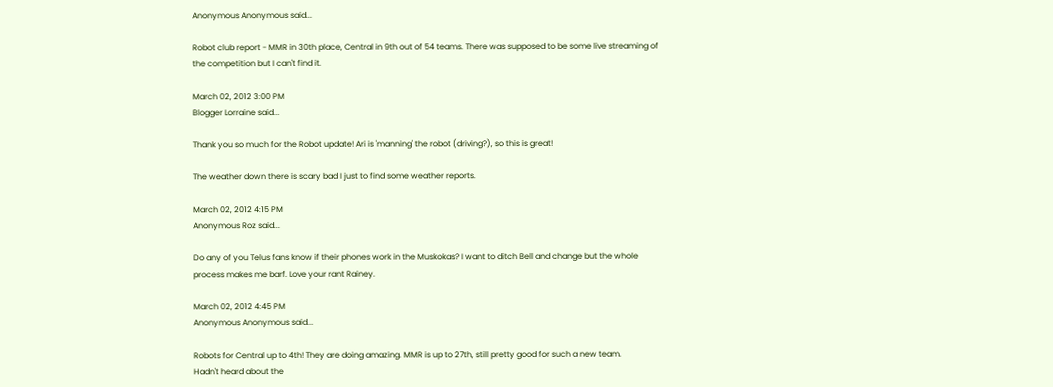Anonymous Anonymous said...

Robot club report - MMR in 30th place, Central in 9th out of 54 teams. There was supposed to be some live streaming of the competition but I can't find it.

March 02, 2012 3:00 PM
Blogger Lorraine said...

Thank you so much for the Robot update! Ari is 'manning' the robot (driving?), so this is great!

The weather down there is scary bad I just to find some weather reports.

March 02, 2012 4:15 PM
Anonymous Roz said...

Do any of you Telus fans know if their phones work in the Muskokas? I want to ditch Bell and change but the whole process makes me barf. Love your rant Rainey.

March 02, 2012 4:45 PM
Anonymous Anonymous said...

Robots for Central up to 4th! They are doing amazing. MMR is up to 27th, still pretty good for such a new team.
Hadn't heard about the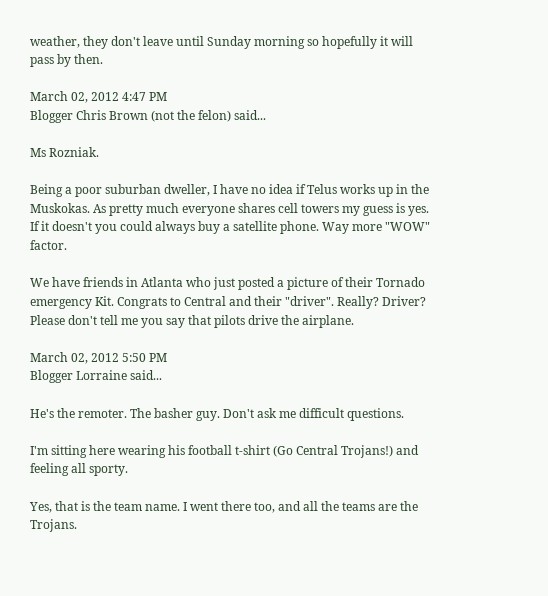weather, they don't leave until Sunday morning so hopefully it will pass by then.

March 02, 2012 4:47 PM
Blogger Chris Brown (not the felon) said...

Ms Rozniak.

Being a poor suburban dweller, I have no idea if Telus works up in the Muskokas. As pretty much everyone shares cell towers my guess is yes. If it doesn't you could always buy a satellite phone. Way more "WOW" factor.

We have friends in Atlanta who just posted a picture of their Tornado emergency Kit. Congrats to Central and their "driver". Really? Driver? Please don't tell me you say that pilots drive the airplane.

March 02, 2012 5:50 PM
Blogger Lorraine said...

He's the remoter. The basher guy. Don't ask me difficult questions.

I'm sitting here wearing his football t-shirt (Go Central Trojans!) and feeling all sporty.

Yes, that is the team name. I went there too, and all the teams are the Trojans.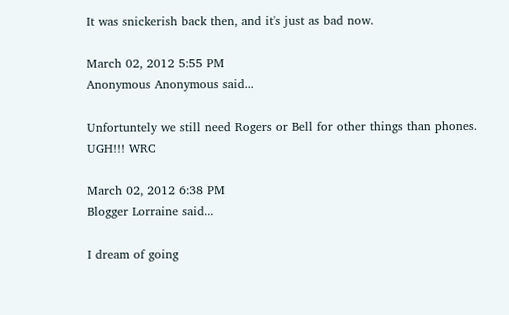It was snickerish back then, and it's just as bad now.

March 02, 2012 5:55 PM
Anonymous Anonymous said...

Unfortuntely we still need Rogers or Bell for other things than phones. UGH!!! WRC

March 02, 2012 6:38 PM
Blogger Lorraine said...

I dream of going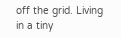off the grid. Living in a tiny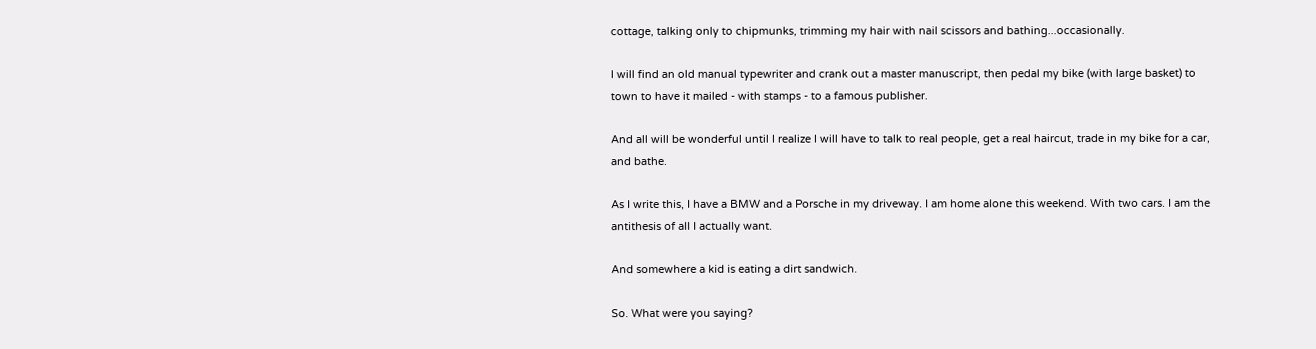cottage, talking only to chipmunks, trimming my hair with nail scissors and bathing...occasionally.

I will find an old manual typewriter and crank out a master manuscript, then pedal my bike (with large basket) to town to have it mailed - with stamps - to a famous publisher.

And all will be wonderful until I realize I will have to talk to real people, get a real haircut, trade in my bike for a car, and bathe.

As I write this, I have a BMW and a Porsche in my driveway. I am home alone this weekend. With two cars. I am the antithesis of all I actually want.

And somewhere a kid is eating a dirt sandwich.

So. What were you saying?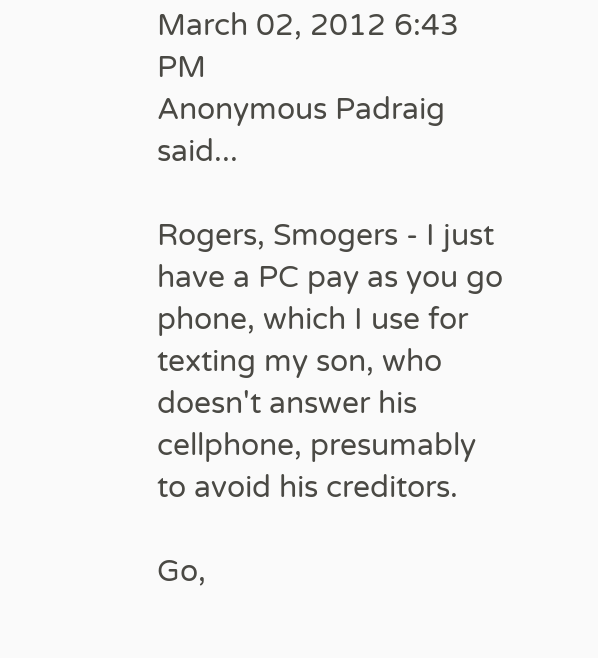March 02, 2012 6:43 PM
Anonymous Padraig said...

Rogers, Smogers - I just have a PC pay as you go phone, which I use for texting my son, who doesn't answer his cellphone, presumably to avoid his creditors.

Go,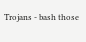Trojans - bash those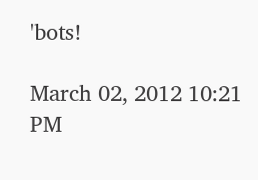'bots!

March 02, 2012 10:21 PM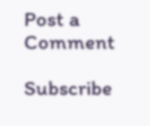Post a Comment

Subscribe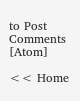to Post Comments [Atom]

<< Home